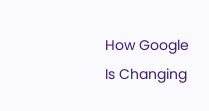How Google Is Changing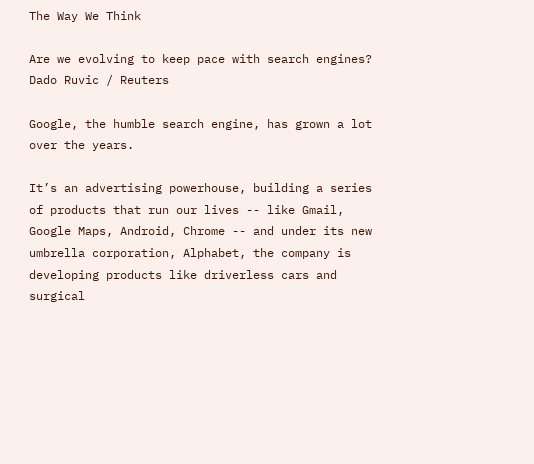The Way We Think

Are we evolving to keep pace with search engines?
Dado Ruvic / Reuters

Google, the humble search engine, has grown a lot over the years.

It’s an advertising powerhouse, building a series of products that run our lives -- like Gmail, Google Maps, Android, Chrome -- and under its new umbrella corporation, Alphabet, the company is developing products like driverless cars and surgical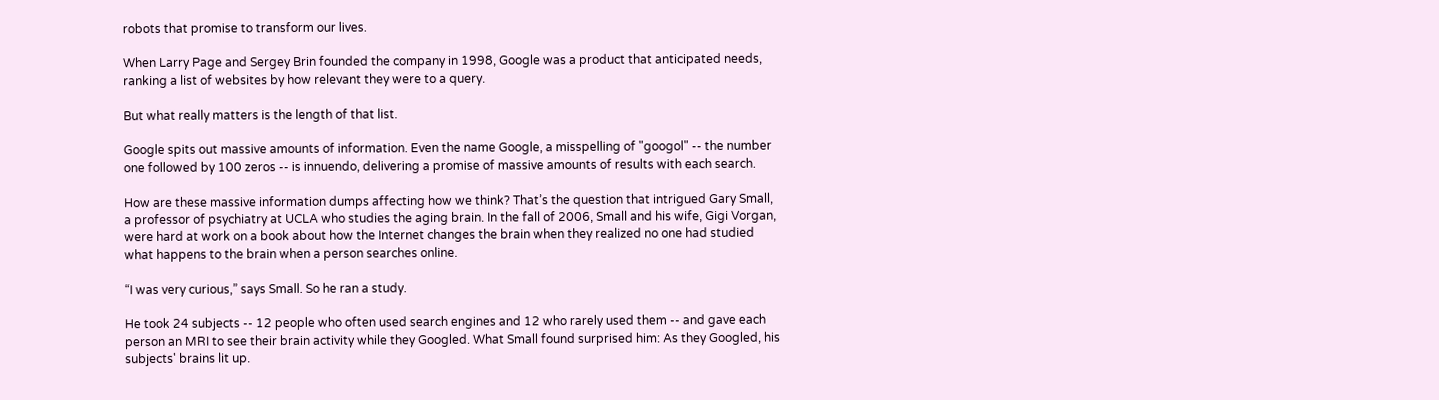robots that promise to transform our lives.

When Larry Page and Sergey Brin founded the company in 1998, Google was a product that anticipated needs, ranking a list of websites by how relevant they were to a query.

But what really matters is the length of that list.

Google spits out massive amounts of information. Even the name Google, a misspelling of "googol" -- the number one followed by 100 zeros -- is innuendo, delivering a promise of massive amounts of results with each search.

How are these massive information dumps affecting how we think? That’s the question that intrigued Gary Small, a professor of psychiatry at UCLA who studies the aging brain. In the fall of 2006, Small and his wife, Gigi Vorgan, were hard at work on a book about how the Internet changes the brain when they realized no one had studied what happens to the brain when a person searches online.

“I was very curious,” says Small. So he ran a study.

He took 24 subjects -- 12 people who often used search engines and 12 who rarely used them -- and gave each person an MRI to see their brain activity while they Googled. What Small found surprised him: As they Googled, his subjects' brains lit up.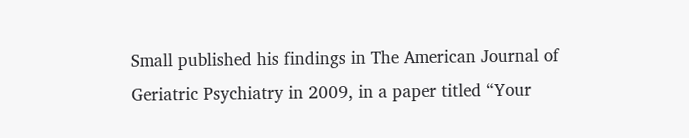Small published his findings in The American Journal of Geriatric Psychiatry in 2009, in a paper titled “Your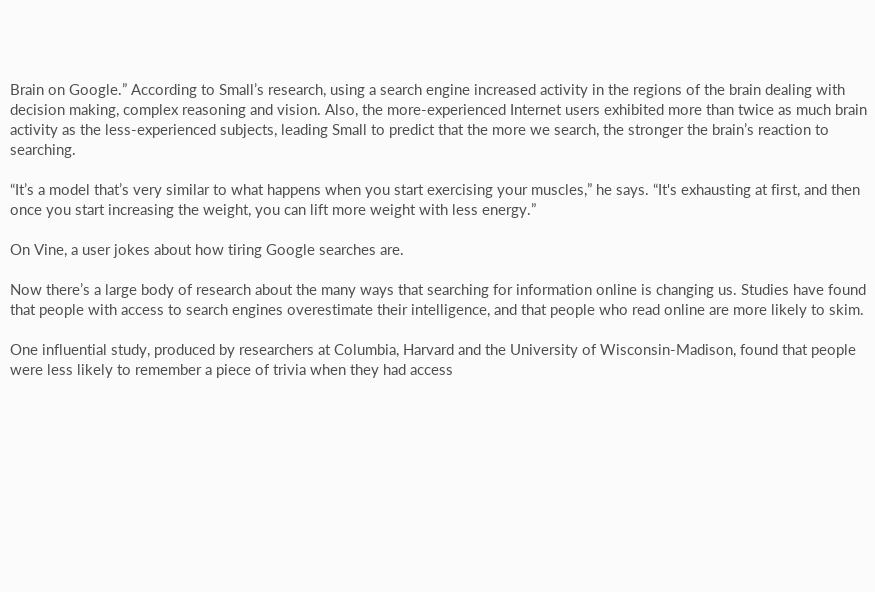Brain on Google.” According to Small’s research, using a search engine increased activity in the regions of the brain dealing with decision making, complex reasoning and vision. Also, the more-experienced Internet users exhibited more than twice as much brain activity as the less-experienced subjects, leading Small to predict that the more we search, the stronger the brain’s reaction to searching.

“It’s a model that’s very similar to what happens when you start exercising your muscles,” he says. “It's exhausting at first, and then once you start increasing the weight, you can lift more weight with less energy.”

On Vine, a user jokes about how tiring Google searches are.

Now there’s a large body of research about the many ways that searching for information online is changing us. Studies have found that people with access to search engines overestimate their intelligence, and that people who read online are more likely to skim.

One influential study, produced by researchers at Columbia, Harvard and the University of Wisconsin-Madison, found that people were less likely to remember a piece of trivia when they had access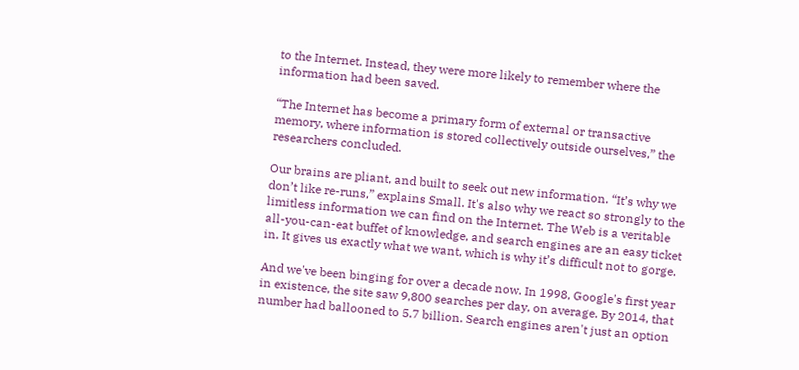to the Internet. Instead, they were more likely to remember where the information had been saved.

“The Internet has become a primary form of external or transactive memory, where information is stored collectively outside ourselves,” the researchers concluded.

Our brains are pliant, and built to seek out new information. “It’s why we don’t like re-runs,” explains Small. It's also why we react so strongly to the limitless information we can find on the Internet. The Web is a veritable all-you-can-eat buffet of knowledge, and search engines are an easy ticket in. It gives us exactly what we want, which is why it’s difficult not to gorge.

And we've been binging for over a decade now. In 1998, Google's first year in existence, the site saw 9,800 searches per day, on average. By 2014, that number had ballooned to 5.7 billion. Search engines aren't just an option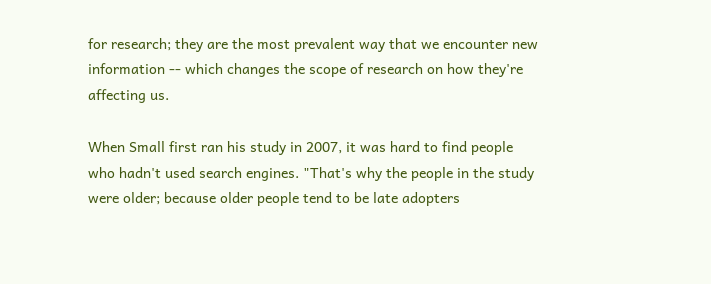for research; they are the most prevalent way that we encounter new information -- which changes the scope of research on how they're affecting us.

When Small first ran his study in 2007, it was hard to find people who hadn't used search engines. "That's why the people in the study were older; because older people tend to be late adopters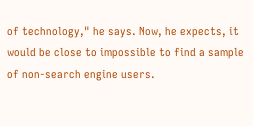of technology," he says. Now, he expects, it would be close to impossible to find a sample of non-search engine users.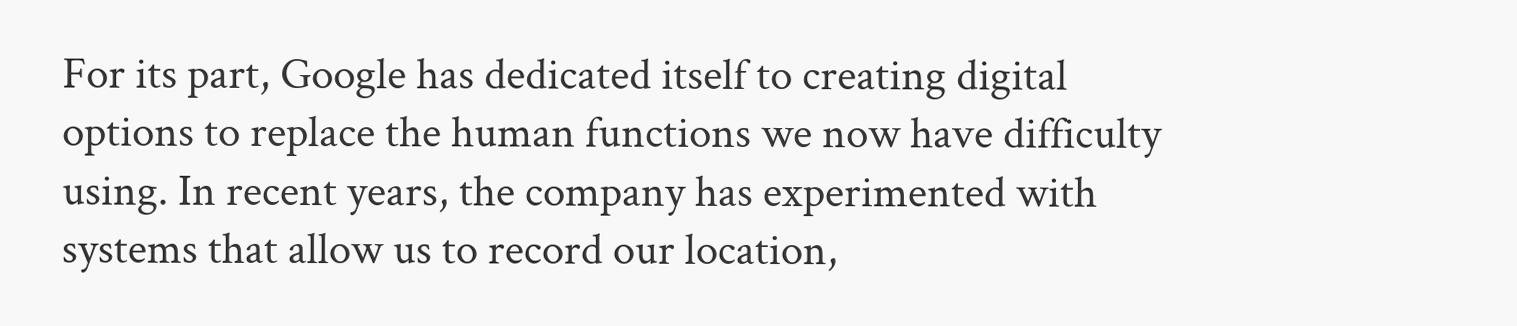For its part, Google has dedicated itself to creating digital options to replace the human functions we now have difficulty using. In recent years, the company has experimented with systems that allow us to record our location,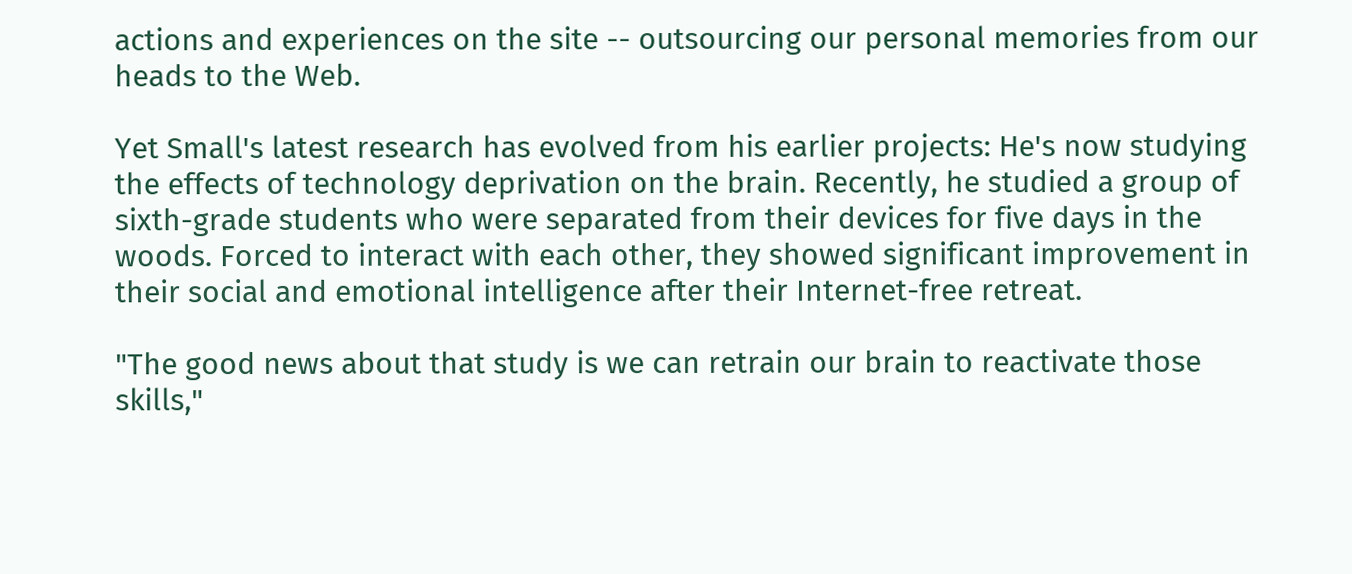actions and experiences on the site -- outsourcing our personal memories from our heads to the Web.

Yet Small's latest research has evolved from his earlier projects: He's now studying the effects of technology deprivation on the brain. Recently, he studied a group of sixth-grade students who were separated from their devices for five days in the woods. Forced to interact with each other, they showed significant improvement in their social and emotional intelligence after their Internet-free retreat.

"The good news about that study is we can retrain our brain to reactivate those skills,"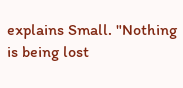explains Small. "Nothing is being lost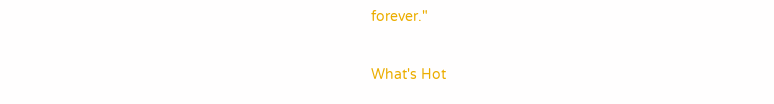forever."


What's Hot